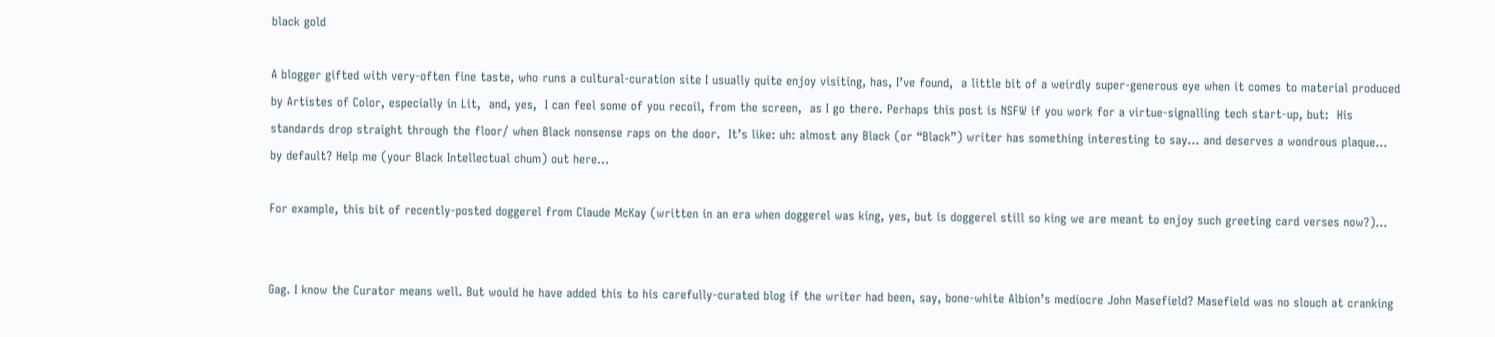black gold

A blogger gifted with very-often fine taste, who runs a cultural-curation site I usually quite enjoy visiting, has, I’ve found,  a little bit of a weirdly super-generous eye when it comes to material produced by Artistes of Color, especially in Lit,  and, yes,  I can feel some of you recoil, from the screen,  as I go there. Perhaps this post is NSFW if you work for a virtue-signalling tech start-up, but:  His standards drop straight through the floor/ when Black nonsense raps on the door.  It’s like: uh: almost any Black (or “Black”) writer has something interesting to say… and deserves a wondrous plaque…  by default? Help me (your Black Intellectual chum) out here…

For example, this bit of recently-posted doggerel from Claude McKay (written in an era when doggerel was king, yes, but is doggerel still so king we are meant to enjoy such greeting card verses now?)…


Gag. I know the Curator means well. But would he have added this to his carefully-curated blog if the writer had been, say, bone-white Albion’s mediocre John Masefield? Masefield was no slouch at cranking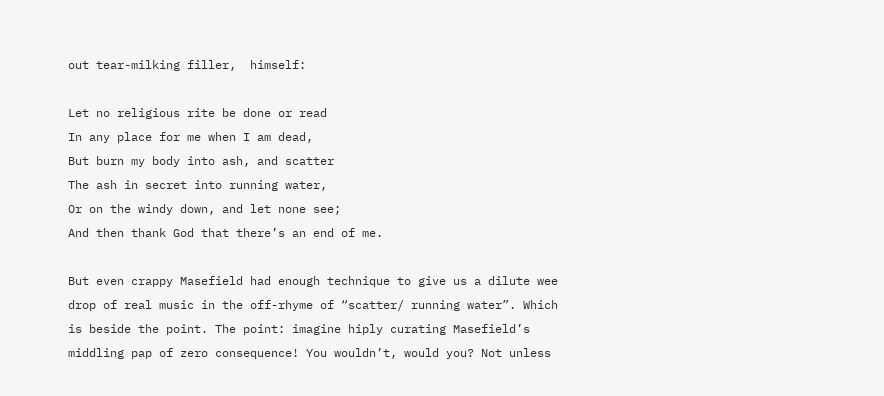out tear-milking filler,  himself:

Let no religious rite be done or read
In any place for me when I am dead,
But burn my body into ash, and scatter
The ash in secret into running water,
Or on the windy down, and let none see;
And then thank God that there’s an end of me.

But even crappy Masefield had enough technique to give us a dilute wee drop of real music in the off-rhyme of “scatter/ running water”. Which is beside the point. The point: imagine hiply curating Masefield’s middling pap of zero consequence! You wouldn’t, would you? Not unless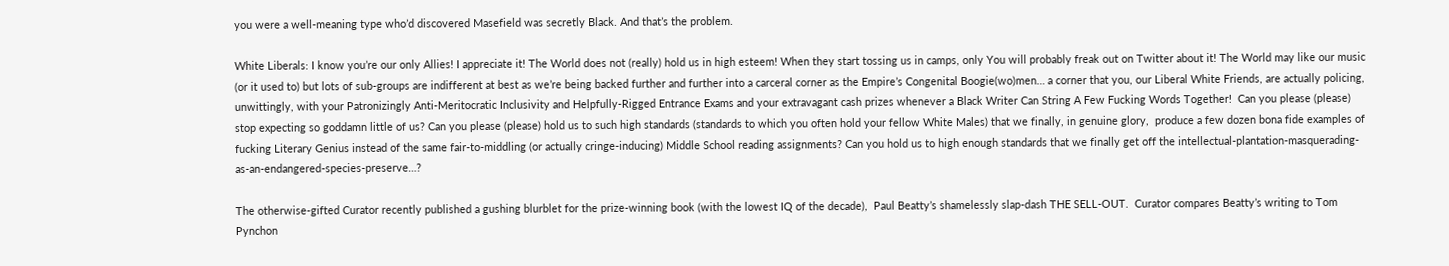you were a well-meaning type who’d discovered Masefield was secretly Black. And that’s the problem.

White Liberals: I know you’re our only Allies! I appreciate it! The World does not (really) hold us in high esteem! When they start tossing us in camps, only You will probably freak out on Twitter about it! The World may like our music (or it used to) but lots of sub-groups are indifferent at best as we’re being backed further and further into a carceral corner as the Empire’s Congenital Boogie(wo)men… a corner that you, our Liberal White Friends, are actually policing, unwittingly, with your Patronizingly Anti-Meritocratic Inclusivity and Helpfully-Rigged Entrance Exams and your extravagant cash prizes whenever a Black Writer Can String A Few Fucking Words Together!  Can you please (please) stop expecting so goddamn little of us? Can you please (please) hold us to such high standards (standards to which you often hold your fellow White Males) that we finally, in genuine glory,  produce a few dozen bona fide examples of fucking Literary Genius instead of the same fair-to-middling (or actually cringe-inducing) Middle School reading assignments? Can you hold us to high enough standards that we finally get off the intellectual-plantation-masquerading-as-an-endangered-species-preserve…?

The otherwise-gifted Curator recently published a gushing blurblet for the prize-winning book (with the lowest IQ of the decade),  Paul Beatty’s shamelessly slap-dash THE SELL-OUT.  Curator compares Beatty’s writing to Tom Pynchon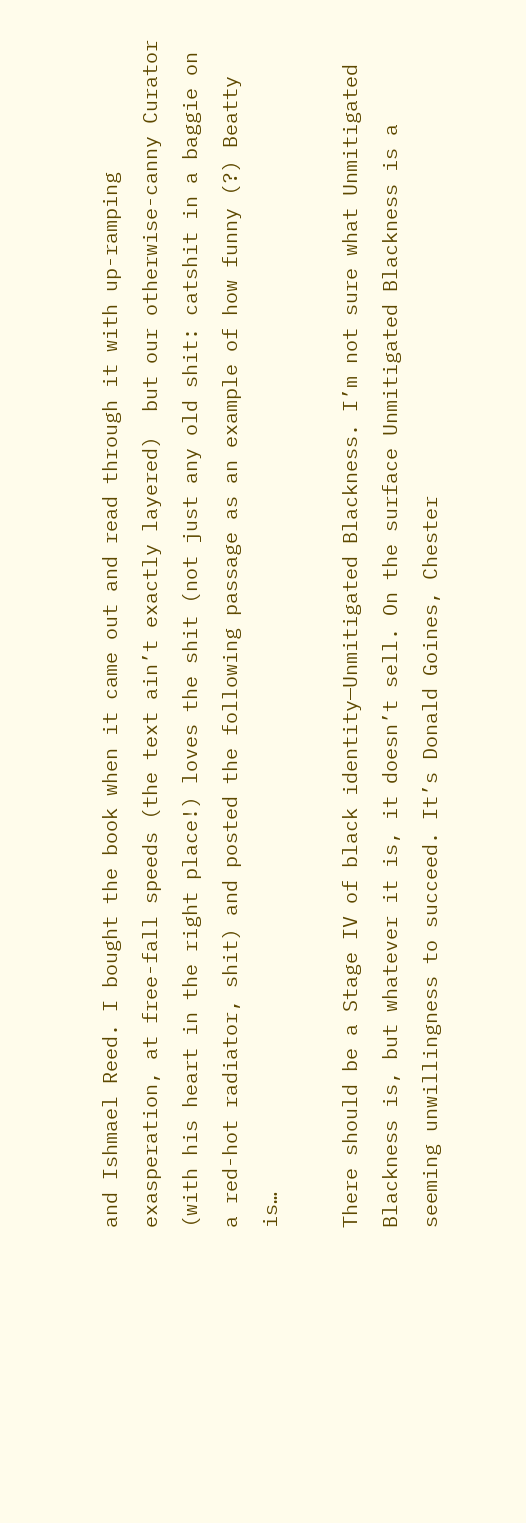and Ishmael Reed. I bought the book when it came out and read through it with up-ramping exasperation, at free-fall speeds (the text ain’t exactly layered)  but our otherwise-canny Curator (with his heart in the right place!) loves the shit (not just any old shit: catshit in a baggie on a red-hot radiator, shit) and posted the following passage as an example of how funny (?) Beatty is…

There should be a Stage IV of black identity—Unmitigated Blackness. I’m not sure what Unmitigated Blackness is, but whatever it is, it doesn’t sell. On the surface Unmitigated Blackness is a seeming unwillingness to succeed. It’s Donald Goines, Chester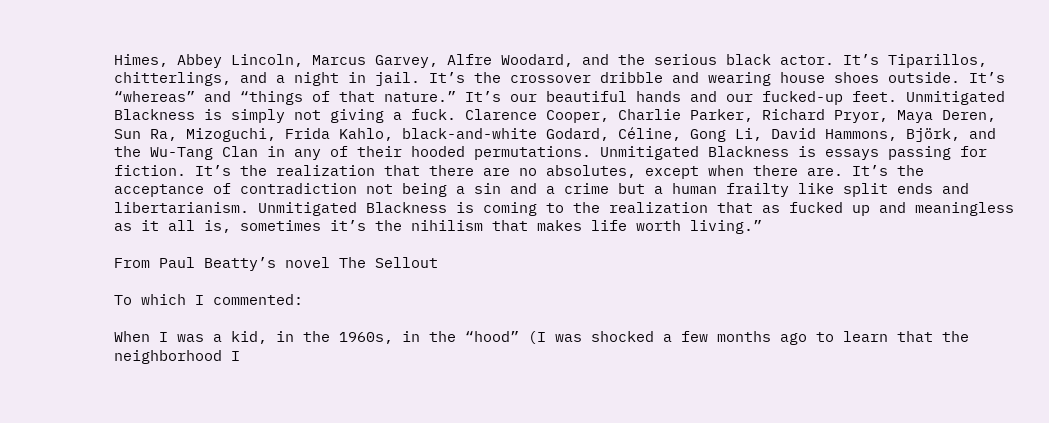Himes, Abbey Lincoln, Marcus Garvey, Alfre Woodard, and the serious black actor. It’s Tiparillos, chitterlings, and a night in jail. It’s the crossover dribble and wearing house shoes outside. It’s “whereas” and “things of that nature.” It’s our beautiful hands and our fucked-up feet. Unmitigated Blackness is simply not giving a fuck. Clarence Cooper, Charlie Parker, Richard Pryor, Maya Deren, Sun Ra, Mizoguchi, Frida Kahlo, black-and-white Godard, Céline, Gong Li, David Hammons, Björk, and the Wu-Tang Clan in any of their hooded permutations. Unmitigated Blackness is essays passing for fiction. It’s the realization that there are no absolutes, except when there are. It’s the acceptance of contradiction not being a sin and a crime but a human frailty like split ends and libertarianism. Unmitigated Blackness is coming to the realization that as fucked up and meaningless as it all is, sometimes it’s the nihilism that makes life worth living.”

From Paul Beatty’s novel The Sellout

To which I commented:

When I was a kid, in the 1960s, in the “hood” (I was shocked a few months ago to learn that the neighborhood I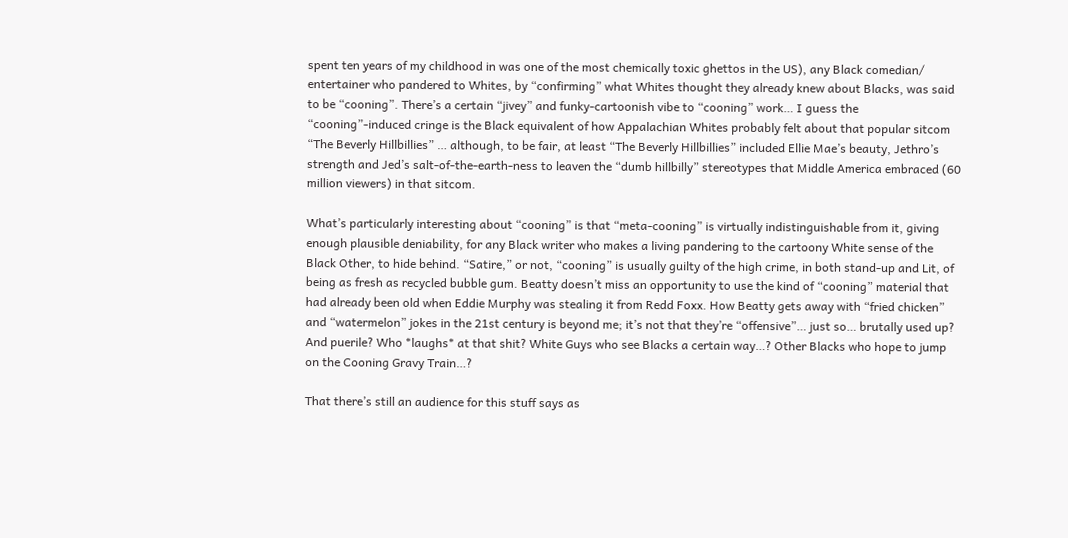spent ten years of my childhood in was one of the most chemically toxic ghettos in the US), any Black comedian/ entertainer who pandered to Whites, by “confirming” what Whites thought they already knew about Blacks, was said to be “cooning”. There’s a certain “jivey” and funky-cartoonish vibe to “cooning” work… I guess the “cooning”-induced cringe is the Black equivalent of how Appalachian Whites probably felt about that popular sitcom “The Beverly Hillbillies” … although, to be fair, at least “The Beverly Hillbillies” included Ellie Mae’s beauty, Jethro’s strength and Jed’s salt-of-the-earth-ness to leaven the “dumb hillbilly” stereotypes that Middle America embraced (60 million viewers) in that sitcom.

What’s particularly interesting about “cooning” is that “meta-cooning” is virtually indistinguishable from it, giving enough plausible deniability, for any Black writer who makes a living pandering to the cartoony White sense of the Black Other, to hide behind. “Satire,” or not, “cooning” is usually guilty of the high crime, in both stand-up and Lit, of being as fresh as recycled bubble gum. Beatty doesn’t miss an opportunity to use the kind of “cooning” material that had already been old when Eddie Murphy was stealing it from Redd Foxx. How Beatty gets away with “fried chicken” and “watermelon” jokes in the 21st century is beyond me; it’s not that they’re “offensive”… just so… brutally used up? And puerile? Who *laughs* at that shit? White Guys who see Blacks a certain way…? Other Blacks who hope to jump on the Cooning Gravy Train…?

That there’s still an audience for this stuff says as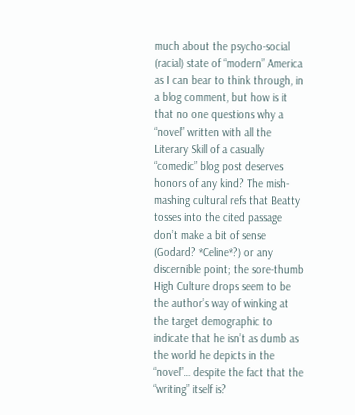much about the psycho-social (racial) state of “modern” America as I can bear to think through, in a blog comment, but how is it that no one questions why a “novel” written with all the Literary Skill of a casually “comedic” blog post deserves honors of any kind? The mish-mashing cultural refs that Beatty tosses into the cited passage don’t make a bit of sense (Godard? *Celine*?) or any discernible point; the sore-thumb High Culture drops seem to be the author’s way of winking at the target demographic to indicate that he isn’t as dumb as the world he depicts in the “novel”… despite the fact that the “writing” itself is?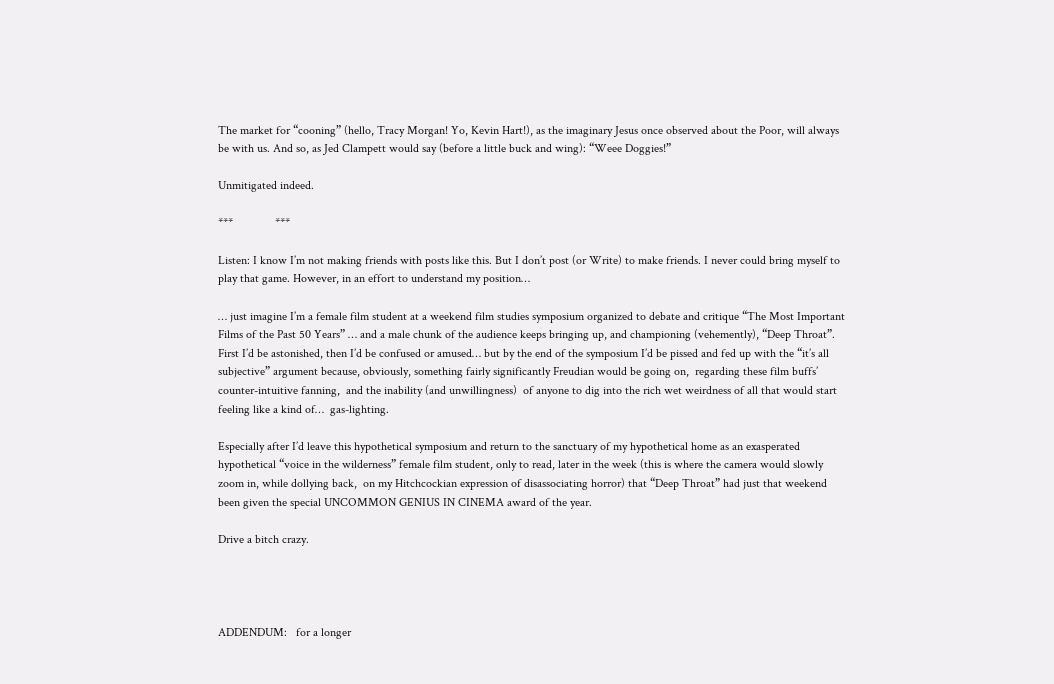The market for “cooning” (hello, Tracy Morgan! Yo, Kevin Hart!), as the imaginary Jesus once observed about the Poor, will always be with us. And so, as Jed Clampett would say (before a little buck and wing): “Weee Doggies!”

Unmitigated indeed.

***              ***

Listen: I know I’m not making friends with posts like this. But I don’t post (or Write) to make friends. I never could bring myself to play that game. However, in an effort to understand my position…

… just imagine I’m a female film student at a weekend film studies symposium organized to debate and critique “The Most Important Films of the Past 50 Years” … and a male chunk of the audience keeps bringing up, and championing (vehemently), “Deep Throat”.  First I’d be astonished, then I’d be confused or amused… but by the end of the symposium I’d be pissed and fed up with the “it’s all subjective” argument because, obviously, something fairly significantly Freudian would be going on,  regarding these film buffs’ counter-intuitive fanning,  and the inability (and unwillingness)  of anyone to dig into the rich wet weirdness of all that would start feeling like a kind of…  gas-lighting.

Especially after I’d leave this hypothetical symposium and return to the sanctuary of my hypothetical home as an exasperated hypothetical “voice in the wilderness” female film student, only to read, later in the week (this is where the camera would slowly zoom in, while dollying back,  on my Hitchcockian expression of disassociating horror) that “Deep Throat” had just that weekend been given the special UNCOMMON GENIUS IN CINEMA award of the year.

Drive a bitch crazy.




ADDENDUM:   for a longer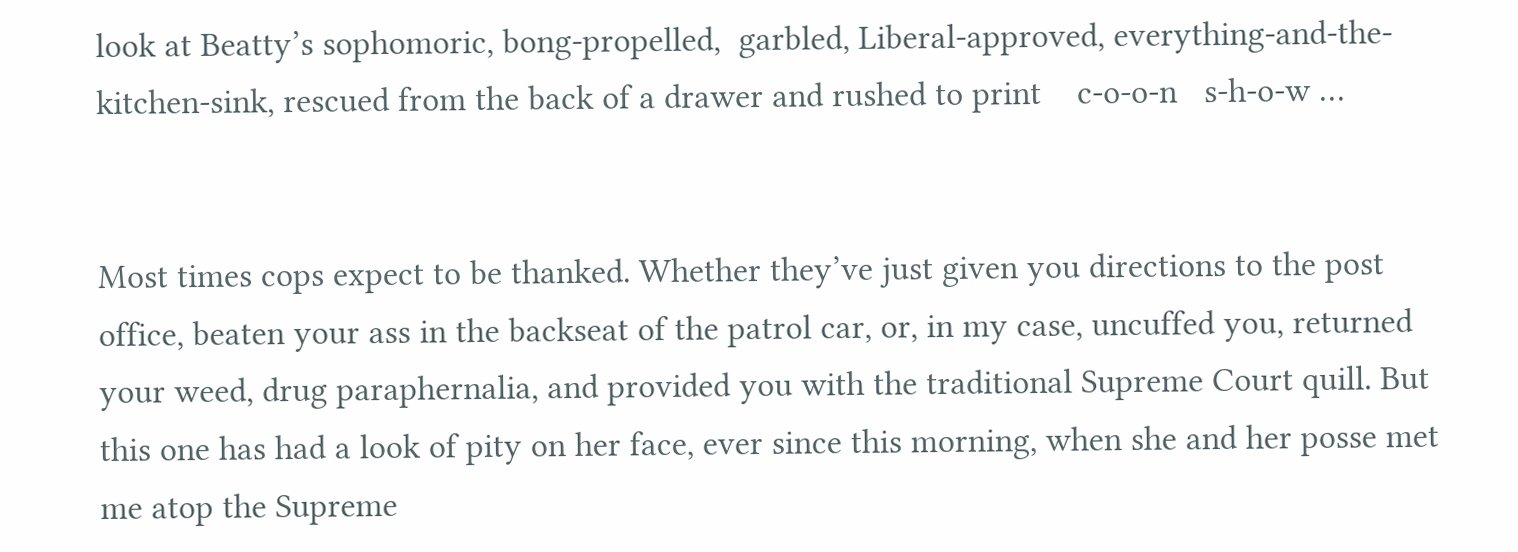look at Beatty’s sophomoric, bong-propelled,  garbled, Liberal-approved, everything-and-the-kitchen-sink, rescued from the back of a drawer and rushed to print    c-o-o-n   s-h-o-w …


Most times cops expect to be thanked. Whether they’ve just given you directions to the post office, beaten your ass in the backseat of the patrol car, or, in my case, uncuffed you, returned your weed, drug paraphernalia, and provided you with the traditional Supreme Court quill. But this one has had a look of pity on her face, ever since this morning, when she and her posse met me atop the Supreme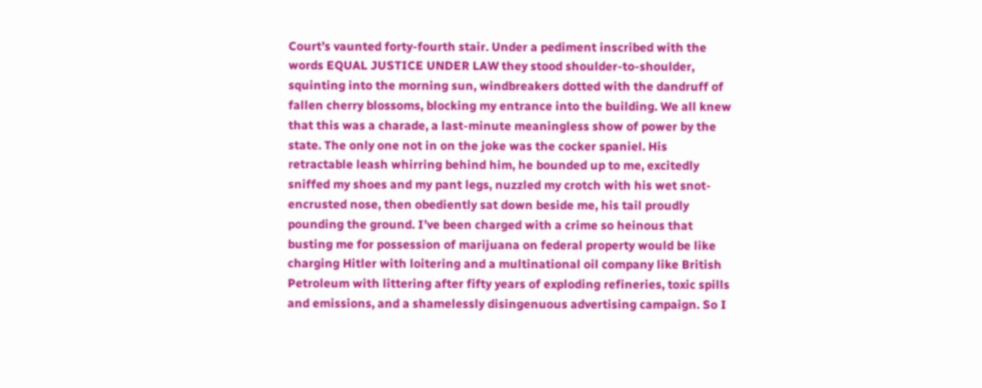Court’s vaunted forty-fourth stair. Under a pediment inscribed with the words EQUAL JUSTICE UNDER LAW they stood shoulder-to-shoulder, squinting into the morning sun, windbreakers dotted with the dandruff of fallen cherry blossoms, blocking my entrance into the building. We all knew that this was a charade, a last-minute meaningless show of power by the state. The only one not in on the joke was the cocker spaniel. His retractable leash whirring behind him, he bounded up to me, excitedly sniffed my shoes and my pant legs, nuzzled my crotch with his wet snot-encrusted nose, then obediently sat down beside me, his tail proudly pounding the ground. I’ve been charged with a crime so heinous that busting me for possession of marijuana on federal property would be like charging Hitler with loitering and a multinational oil company like British Petroleum with littering after fifty years of exploding refineries, toxic spills and emissions, and a shamelessly disingenuous advertising campaign. So I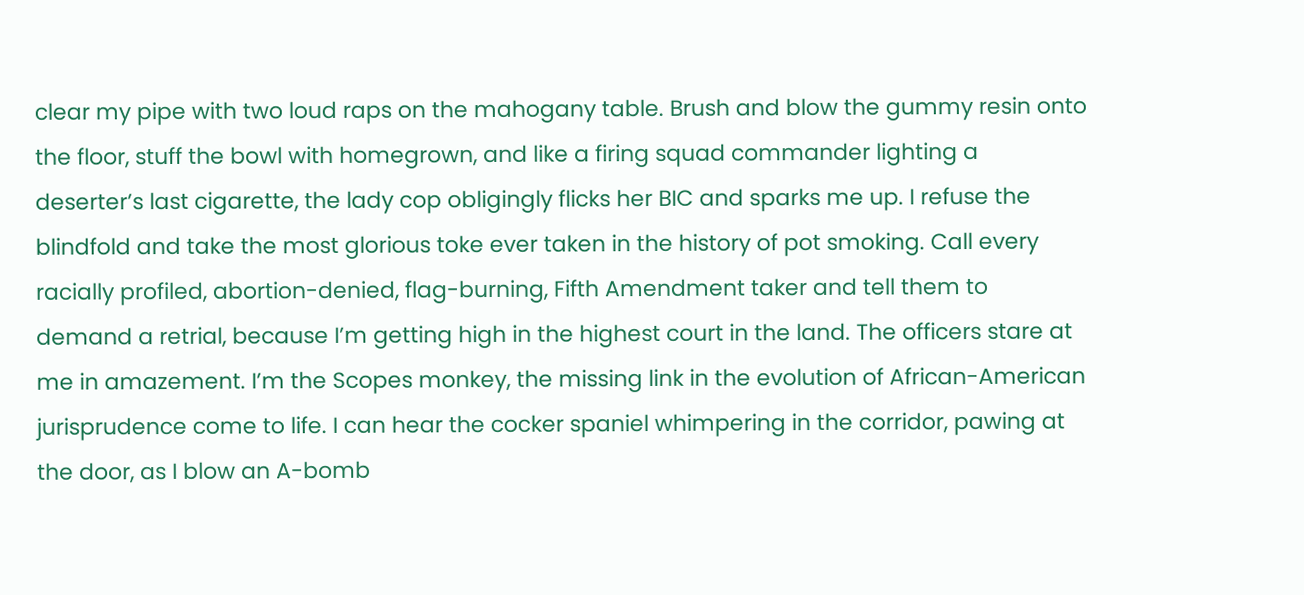clear my pipe with two loud raps on the mahogany table. Brush and blow the gummy resin onto the floor, stuff the bowl with homegrown, and like a firing squad commander lighting a deserter’s last cigarette, the lady cop obligingly flicks her BIC and sparks me up. I refuse the blindfold and take the most glorious toke ever taken in the history of pot smoking. Call every racially profiled, abortion-denied, flag-burning, Fifth Amendment taker and tell them to demand a retrial, because I’m getting high in the highest court in the land. The officers stare at me in amazement. I’m the Scopes monkey, the missing link in the evolution of African-American jurisprudence come to life. I can hear the cocker spaniel whimpering in the corridor, pawing at the door, as I blow an A-bomb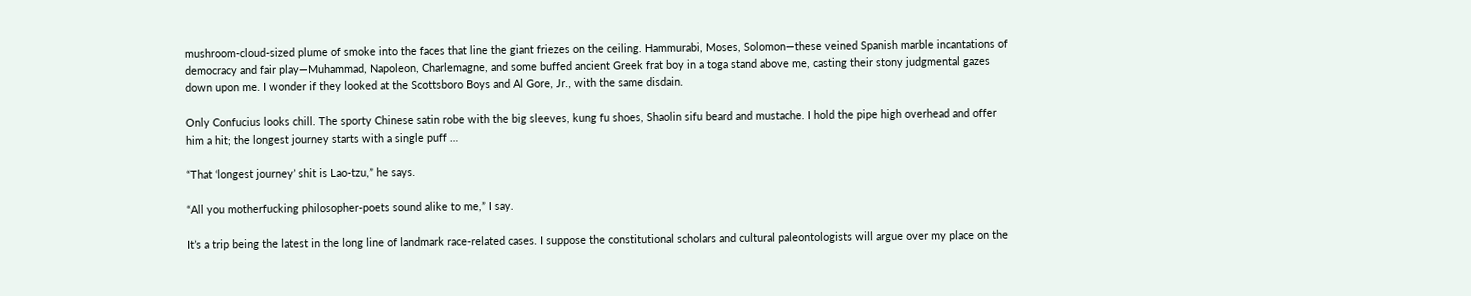mushroom-cloud-sized plume of smoke into the faces that line the giant friezes on the ceiling. Hammurabi, Moses, Solomon—these veined Spanish marble incantations of democracy and fair play—Muhammad, Napoleon, Charlemagne, and some buffed ancient Greek frat boy in a toga stand above me, casting their stony judgmental gazes down upon me. I wonder if they looked at the Scottsboro Boys and Al Gore, Jr., with the same disdain.

Only Confucius looks chill. The sporty Chinese satin robe with the big sleeves, kung fu shoes, Shaolin sifu beard and mustache. I hold the pipe high overhead and offer him a hit; the longest journey starts with a single puff …

“That ‘longest journey’ shit is Lao-tzu,” he says.

“All you motherfucking philosopher-poets sound alike to me,” I say.

It’s a trip being the latest in the long line of landmark race-related cases. I suppose the constitutional scholars and cultural paleontologists will argue over my place on the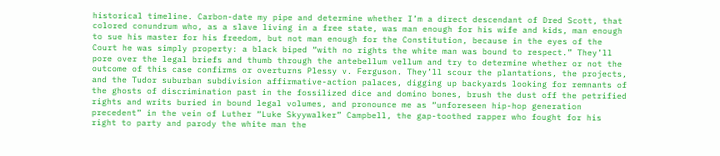historical timeline. Carbon-date my pipe and determine whether I’m a direct descendant of Dred Scott, that colored conundrum who, as a slave living in a free state, was man enough for his wife and kids, man enough to sue his master for his freedom, but not man enough for the Constitution, because in the eyes of the Court he was simply property: a black biped “with no rights the white man was bound to respect.” They’ll pore over the legal briefs and thumb through the antebellum vellum and try to determine whether or not the outcome of this case confirms or overturns Plessy v. Ferguson. They’ll scour the plantations, the projects, and the Tudor suburban subdivision affirmative-action palaces, digging up backyards looking for remnants of the ghosts of discrimination past in the fossilized dice and domino bones, brush the dust off the petrified rights and writs buried in bound legal volumes, and pronounce me as “unforeseen hip-hop generation precedent” in the vein of Luther “Luke Skyywalker” Campbell, the gap-toothed rapper who fought for his right to party and parody the white man the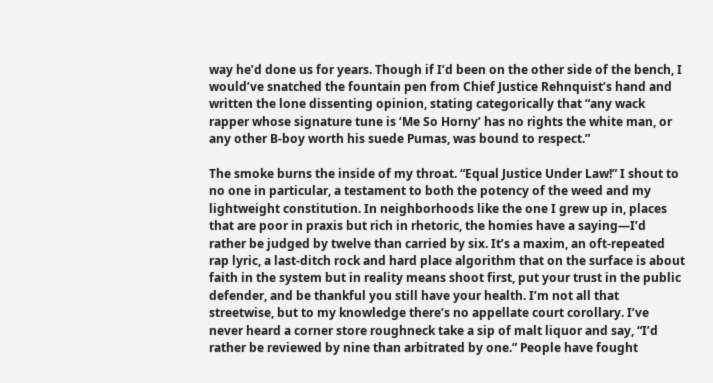way he’d done us for years. Though if I’d been on the other side of the bench, I would’ve snatched the fountain pen from Chief Justice Rehnquist’s hand and written the lone dissenting opinion, stating categorically that “any wack rapper whose signature tune is ‘Me So Horny’ has no rights the white man, or any other B-boy worth his suede Pumas, was bound to respect.”

The smoke burns the inside of my throat. “Equal Justice Under Law!” I shout to no one in particular, a testament to both the potency of the weed and my lightweight constitution. In neighborhoods like the one I grew up in, places that are poor in praxis but rich in rhetoric, the homies have a saying—I’d rather be judged by twelve than carried by six. It’s a maxim, an oft-repeated rap lyric, a last-ditch rock and hard place algorithm that on the surface is about faith in the system but in reality means shoot first, put your trust in the public defender, and be thankful you still have your health. I’m not all that streetwise, but to my knowledge there’s no appellate court corollary. I’ve never heard a corner store roughneck take a sip of malt liquor and say, “I’d rather be reviewed by nine than arbitrated by one.” People have fought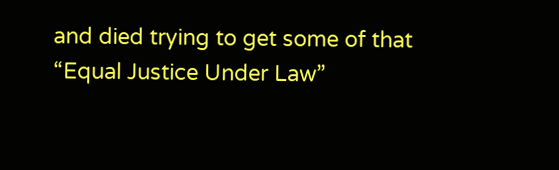and died trying to get some of that “Equal Justice Under Law”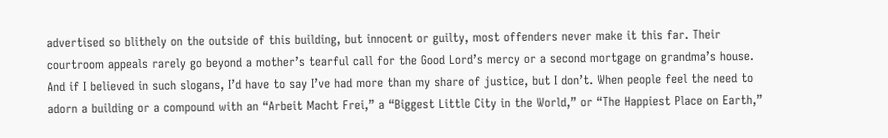advertised so blithely on the outside of this building, but innocent or guilty, most offenders never make it this far. Their  courtroom appeals rarely go beyond a mother’s tearful call for the Good Lord’s mercy or a second mortgage on grandma’s house. And if I believed in such slogans, I’d have to say I’ve had more than my share of justice, but I don’t. When people feel the need to adorn a building or a compound with an “Arbeit Macht Frei,” a “Biggest Little City in the World,” or “The Happiest Place on Earth,”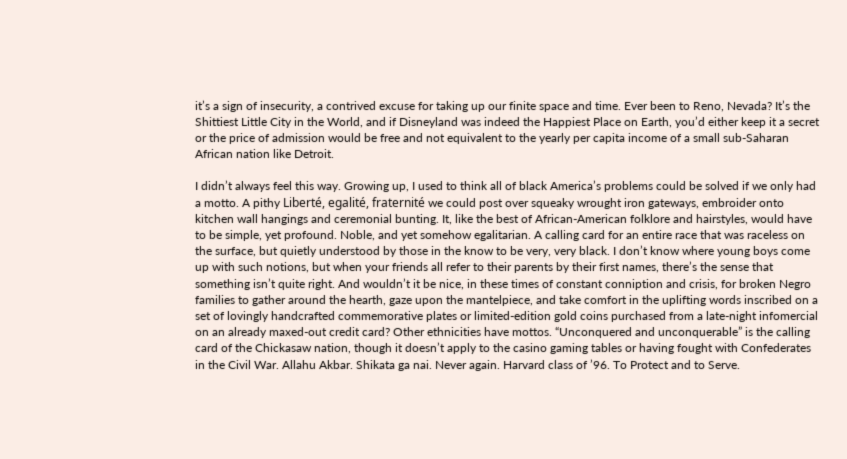it’s a sign of insecurity, a contrived excuse for taking up our finite space and time. Ever been to Reno, Nevada? It’s the Shittiest Little City in the World, and if Disneyland was indeed the Happiest Place on Earth, you’d either keep it a secret or the price of admission would be free and not equivalent to the yearly per capita income of a small sub-Saharan African nation like Detroit.

I didn’t always feel this way. Growing up, I used to think all of black America’s problems could be solved if we only had a motto. A pithy Liberté, egalité, fraternité we could post over squeaky wrought iron gateways, embroider onto kitchen wall hangings and ceremonial bunting. It, like the best of African-American folklore and hairstyles, would have to be simple, yet profound. Noble, and yet somehow egalitarian. A calling card for an entire race that was raceless on the surface, but quietly understood by those in the know to be very, very black. I don’t know where young boys come up with such notions, but when your friends all refer to their parents by their first names, there’s the sense that something isn’t quite right. And wouldn’t it be nice, in these times of constant conniption and crisis, for broken Negro families to gather around the hearth, gaze upon the mantelpiece, and take comfort in the uplifting words inscribed on a set of lovingly handcrafted commemorative plates or limited-edition gold coins purchased from a late-night infomercial on an already maxed-out credit card? Other ethnicities have mottos. “Unconquered and unconquerable” is the calling card of the Chickasaw nation, though it doesn’t apply to the casino gaming tables or having fought with Confederates in the Civil War. Allahu Akbar. Shikata ga nai. Never again. Harvard class of ’96. To Protect and to Serve.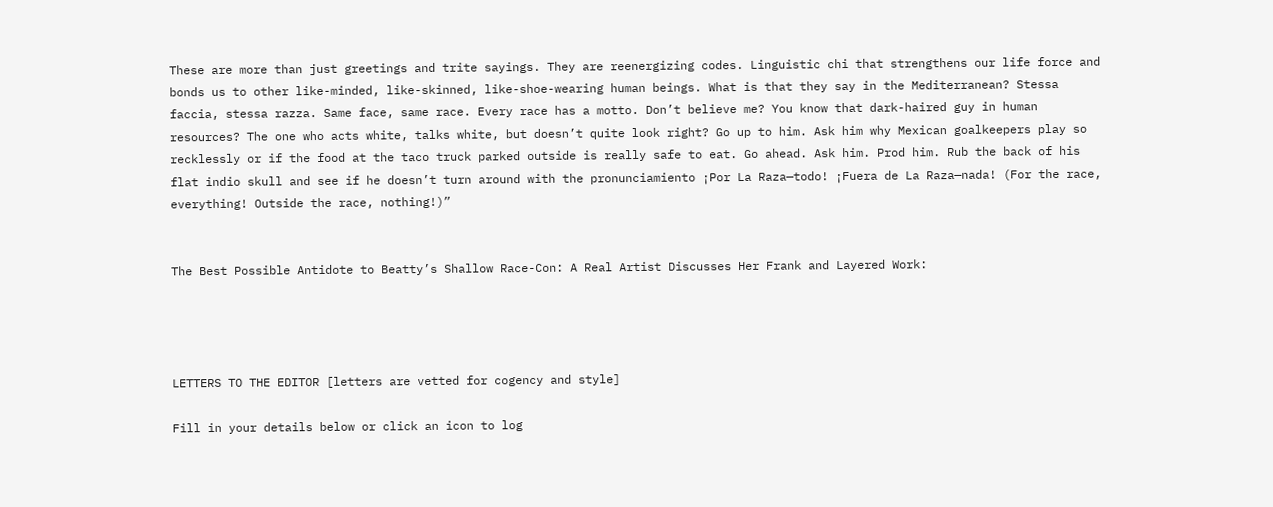These are more than just greetings and trite sayings. They are reenergizing codes. Linguistic chi that strengthens our life force and bonds us to other like-minded, like-skinned, like-shoe-wearing human beings. What is that they say in the Mediterranean? Stessa faccia, stessa razza. Same face, same race. Every race has a motto. Don’t believe me? You know that dark-haired guy in human resources? The one who acts white, talks white, but doesn’t quite look right? Go up to him. Ask him why Mexican goalkeepers play so recklessly or if the food at the taco truck parked outside is really safe to eat. Go ahead. Ask him. Prod him. Rub the back of his flat indio skull and see if he doesn’t turn around with the pronunciamiento ¡Por La Raza—todo! ¡Fuera de La Raza—nada! (For the race, everything! Outside the race, nothing!)”


The Best Possible Antidote to Beatty’s Shallow Race-Con: A Real Artist Discusses Her Frank and Layered Work:




LETTERS TO THE EDITOR [letters are vetted for cogency and style]

Fill in your details below or click an icon to log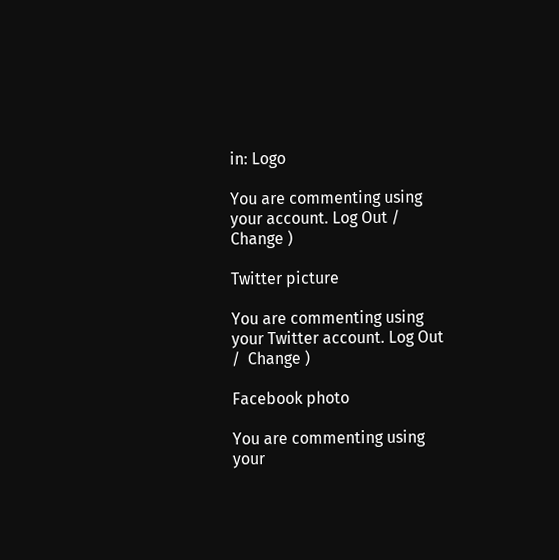in: Logo

You are commenting using your account. Log Out /  Change )

Twitter picture

You are commenting using your Twitter account. Log Out /  Change )

Facebook photo

You are commenting using your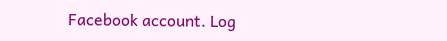Facebook account. Log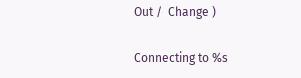Out /  Change )

Connecting to %s